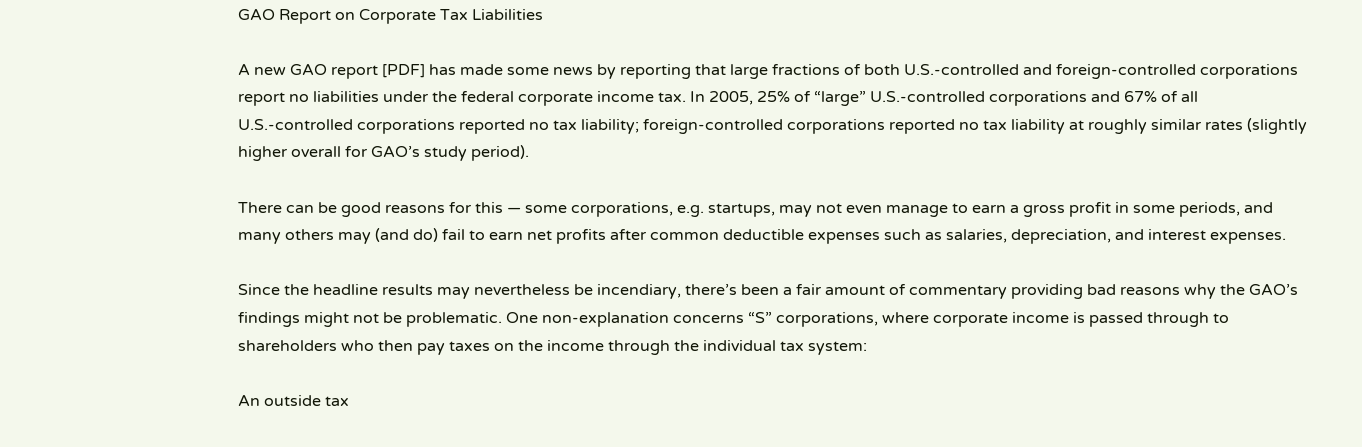GAO Report on Corporate Tax Liabilities

A new GAO report [PDF] has made some news by reporting that large fractions of both U.S.-controlled and foreign-controlled corporations report no liabilities under the federal corporate income tax. In 2005, 25% of “large” U.S.-controlled corporations and 67% of all U.S.-controlled corporations reported no tax liability; foreign-controlled corporations reported no tax liability at roughly similar rates (slightly higher overall for GAO’s study period).

There can be good reasons for this — some corporations, e.g. startups, may not even manage to earn a gross profit in some periods, and many others may (and do) fail to earn net profits after common deductible expenses such as salaries, depreciation, and interest expenses.

Since the headline results may nevertheless be incendiary, there’s been a fair amount of commentary providing bad reasons why the GAO’s findings might not be problematic. One non-explanation concerns “S” corporations, where corporate income is passed through to shareholders who then pay taxes on the income through the individual tax system:

An outside tax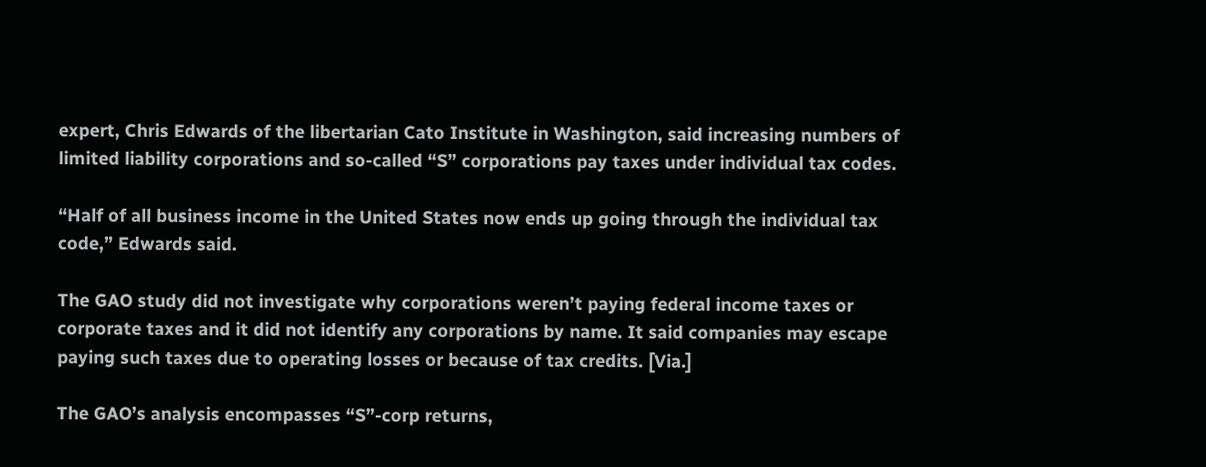expert, Chris Edwards of the libertarian Cato Institute in Washington, said increasing numbers of limited liability corporations and so-called “S” corporations pay taxes under individual tax codes.

“Half of all business income in the United States now ends up going through the individual tax code,” Edwards said.

The GAO study did not investigate why corporations weren’t paying federal income taxes or corporate taxes and it did not identify any corporations by name. It said companies may escape paying such taxes due to operating losses or because of tax credits. [Via.]

The GAO’s analysis encompasses “S”-corp returns,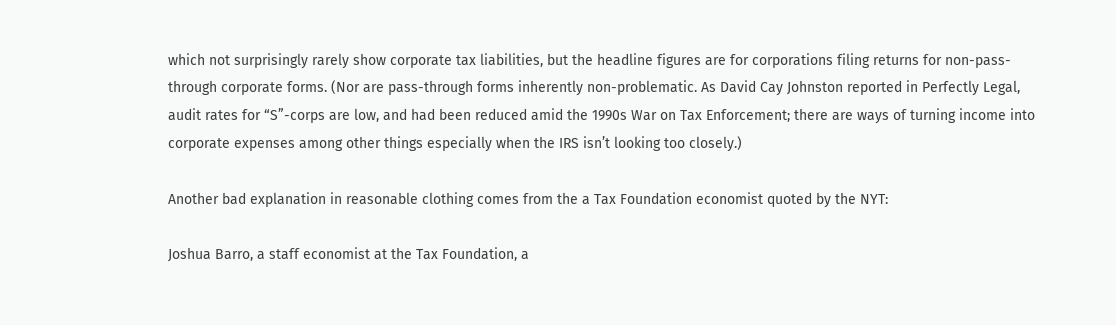which not surprisingly rarely show corporate tax liabilities, but the headline figures are for corporations filing returns for non-pass-through corporate forms. (Nor are pass-through forms inherently non-problematic. As David Cay Johnston reported in Perfectly Legal, audit rates for “S”-corps are low, and had been reduced amid the 1990s War on Tax Enforcement; there are ways of turning income into corporate expenses among other things especially when the IRS isn’t looking too closely.)

Another bad explanation in reasonable clothing comes from the a Tax Foundation economist quoted by the NYT:

Joshua Barro, a staff economist at the Tax Foundation, a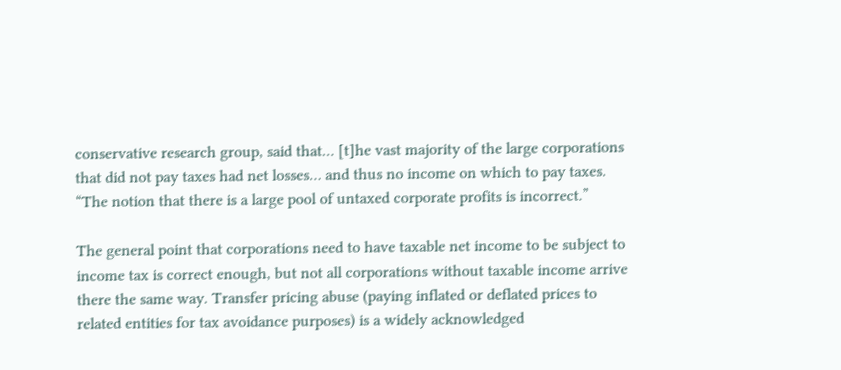conservative research group, said that… [t]he vast majority of the large corporations that did not pay taxes had net losses… and thus no income on which to pay taxes. “The notion that there is a large pool of untaxed corporate profits is incorrect.”

The general point that corporations need to have taxable net income to be subject to income tax is correct enough, but not all corporations without taxable income arrive there the same way. Transfer pricing abuse (paying inflated or deflated prices to related entities for tax avoidance purposes) is a widely acknowledged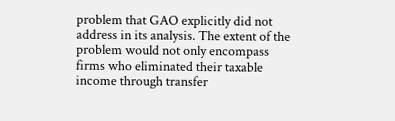problem that GAO explicitly did not address in its analysis. The extent of the problem would not only encompass firms who eliminated their taxable income through transfer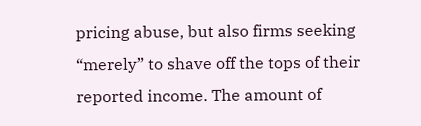pricing abuse, but also firms seeking “merely” to shave off the tops of their reported income. The amount of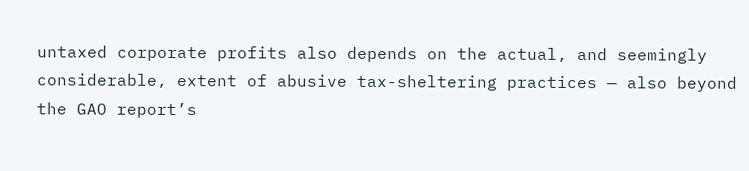untaxed corporate profits also depends on the actual, and seemingly considerable, extent of abusive tax-sheltering practices — also beyond the GAO report’s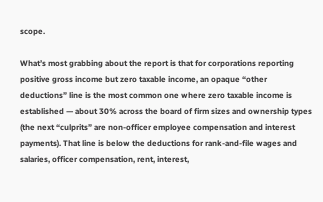scope.

What’s most grabbing about the report is that for corporations reporting positive gross income but zero taxable income, an opaque “other deductions” line is the most common one where zero taxable income is established — about 30% across the board of firm sizes and ownership types (the next “culprits” are non-officer employee compensation and interest payments). That line is below the deductions for rank-and-file wages and salaries, officer compensation, rent, interest,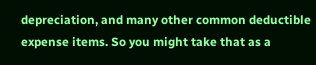depreciation, and many other common deductible expense items. So you might take that as a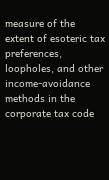measure of the extent of esoteric tax preferences, loopholes, and other income-avoidance methods in the corporate tax code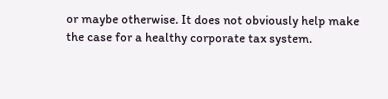or maybe otherwise. It does not obviously help make the case for a healthy corporate tax system.